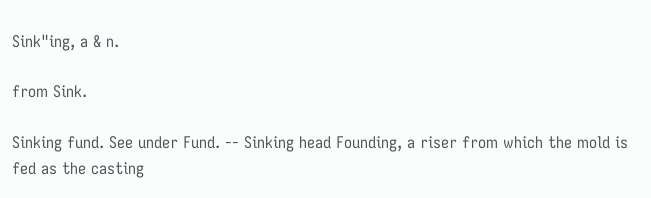Sink"ing, a & n.

from Sink.

Sinking fund. See under Fund. -- Sinking head Founding, a riser from which the mold is fed as the casting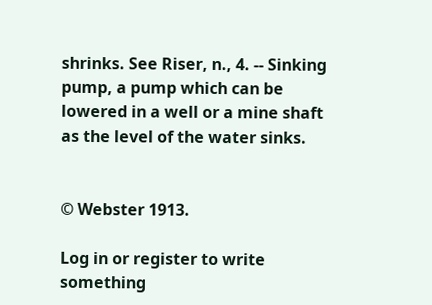shrinks. See Riser, n., 4. -- Sinking pump, a pump which can be lowered in a well or a mine shaft as the level of the water sinks.


© Webster 1913.

Log in or register to write something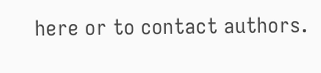here or to contact authors.